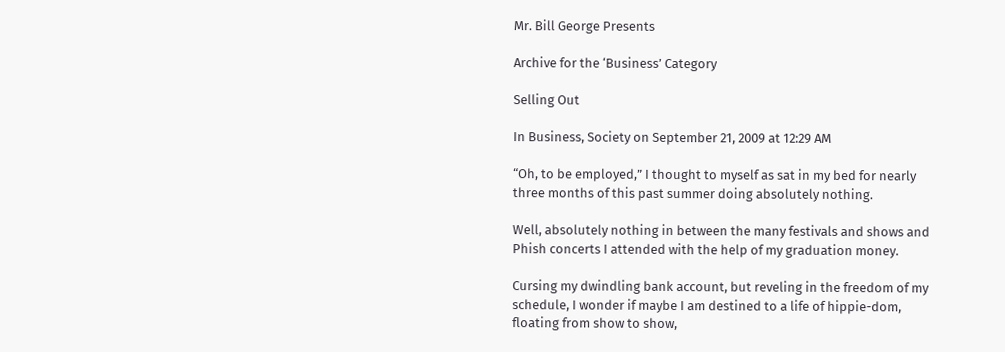Mr. Bill George Presents

Archive for the ‘Business’ Category

Selling Out

In Business, Society on September 21, 2009 at 12:29 AM

“Oh, to be employed,” I thought to myself as sat in my bed for nearly three months of this past summer doing absolutely nothing.

Well, absolutely nothing in between the many festivals and shows and Phish concerts I attended with the help of my graduation money.

Cursing my dwindling bank account, but reveling in the freedom of my schedule, I wonder if maybe I am destined to a life of hippie-dom, floating from show to show,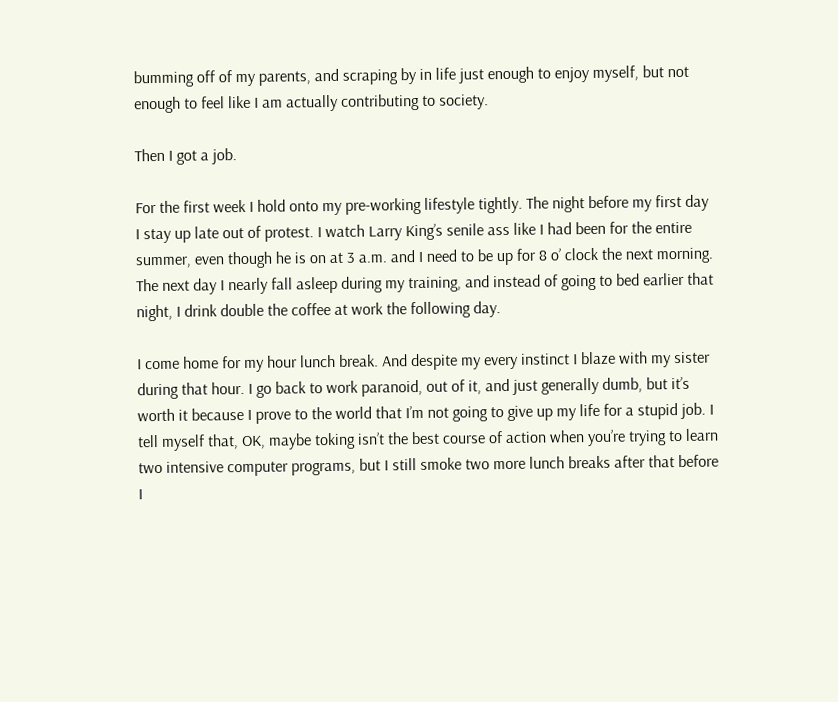bumming off of my parents, and scraping by in life just enough to enjoy myself, but not enough to feel like I am actually contributing to society.

Then I got a job.

For the first week I hold onto my pre-working lifestyle tightly. The night before my first day I stay up late out of protest. I watch Larry King’s senile ass like I had been for the entire summer, even though he is on at 3 a.m. and I need to be up for 8 o’ clock the next morning. The next day I nearly fall asleep during my training, and instead of going to bed earlier that night, I drink double the coffee at work the following day.

I come home for my hour lunch break. And despite my every instinct I blaze with my sister during that hour. I go back to work paranoid, out of it, and just generally dumb, but it’s worth it because I prove to the world that I’m not going to give up my life for a stupid job. I tell myself that, OK, maybe toking isn’t the best course of action when you’re trying to learn two intensive computer programs, but I still smoke two more lunch breaks after that before I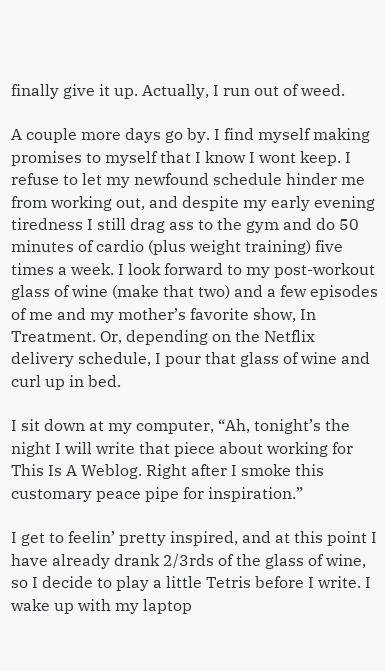finally give it up. Actually, I run out of weed.

A couple more days go by. I find myself making promises to myself that I know I wont keep. I refuse to let my newfound schedule hinder me from working out, and despite my early evening tiredness I still drag ass to the gym and do 50 minutes of cardio (plus weight training) five times a week. I look forward to my post-workout glass of wine (make that two) and a few episodes of me and my mother’s favorite show, In Treatment. Or, depending on the Netflix delivery schedule, I pour that glass of wine and curl up in bed.

I sit down at my computer, “Ah, tonight’s the night I will write that piece about working for This Is A Weblog. Right after I smoke this customary peace pipe for inspiration.”

I get to feelin’ pretty inspired, and at this point I have already drank 2/3rds of the glass of wine, so I decide to play a little Tetris before I write. I wake up with my laptop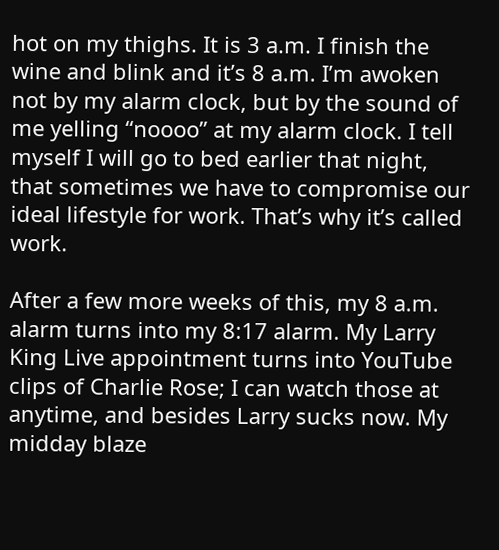hot on my thighs. It is 3 a.m. I finish the wine and blink and it’s 8 a.m. I’m awoken not by my alarm clock, but by the sound of me yelling “noooo” at my alarm clock. I tell myself I will go to bed earlier that night, that sometimes we have to compromise our ideal lifestyle for work. That’s why it’s called work.

After a few more weeks of this, my 8 a.m. alarm turns into my 8:17 alarm. My Larry King Live appointment turns into YouTube clips of Charlie Rose; I can watch those at anytime, and besides Larry sucks now. My midday blaze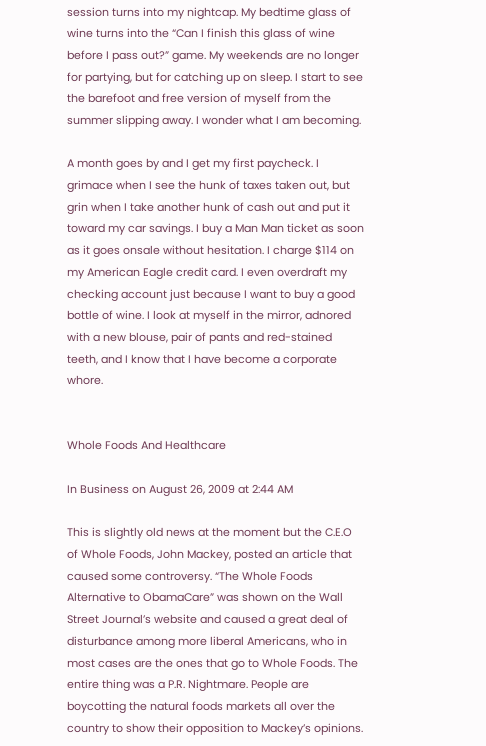session turns into my nightcap. My bedtime glass of wine turns into the “Can I finish this glass of wine before I pass out?” game. My weekends are no longer for partying, but for catching up on sleep. I start to see the barefoot and free version of myself from the summer slipping away. I wonder what I am becoming.

A month goes by and I get my first paycheck. I grimace when I see the hunk of taxes taken out, but grin when I take another hunk of cash out and put it toward my car savings. I buy a Man Man ticket as soon as it goes onsale without hesitation. I charge $114 on my American Eagle credit card. I even overdraft my checking account just because I want to buy a good bottle of wine. I look at myself in the mirror, adnored with a new blouse, pair of pants and red-stained teeth, and I know that I have become a corporate whore.


Whole Foods And Healthcare

In Business on August 26, 2009 at 2:44 AM

This is slightly old news at the moment but the C.E.O of Whole Foods, John Mackey, posted an article that caused some controversy. “The Whole Foods Alternative to ObamaCare” was shown on the Wall Street Journal’s website and caused a great deal of disturbance among more liberal Americans, who in most cases are the ones that go to Whole Foods. The entire thing was a P.R. Nightmare. People are boycotting the natural foods markets all over the country to show their opposition to Mackey’s opinions.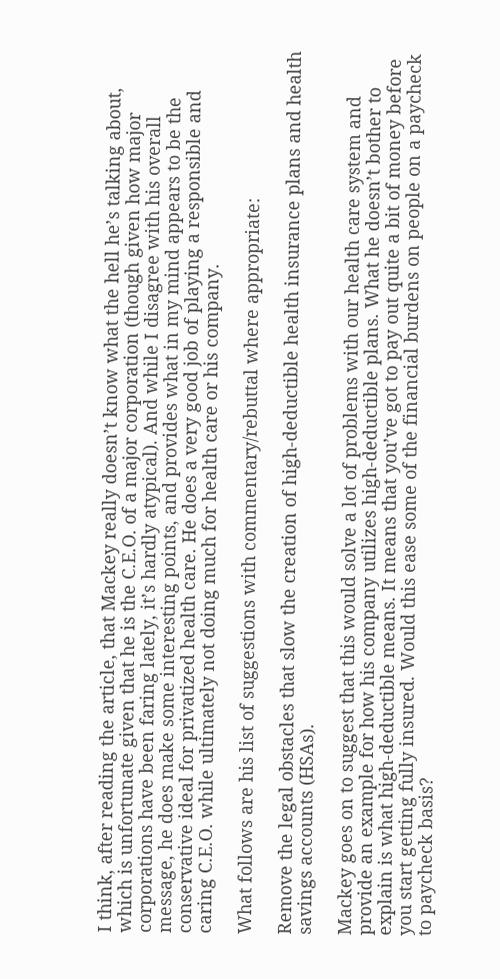I think, after reading the article, that Mackey really doesn’t know what the hell he’s talking about, which is unfortunate given that he is the C.E.O. of a major corporation (though given how major corporations have been faring lately, it’s hardly atypical). And while I disagree with his overall message, he does make some interesting points, and provides what in my mind appears to be the conservative ideal for privatized health care. He does a very good job of playing a responsible and caring C.E.O. while ultimately not doing much for health care or his company.

What follows are his list of suggestions with commentary/rebuttal where appropriate:

Remove the legal obstacles that slow the creation of high-deductible health insurance plans and health savings accounts (HSAs).

Mackey goes on to suggest that this would solve a lot of problems with our health care system and provide an example for how his company utilizes high-deductible plans. What he doesn’t bother to explain is what high-deductible means. It means that you’ve got to pay out quite a bit of money before you start getting fully insured. Would this ease some of the financial burdens on people on a paycheck to paycheck basis?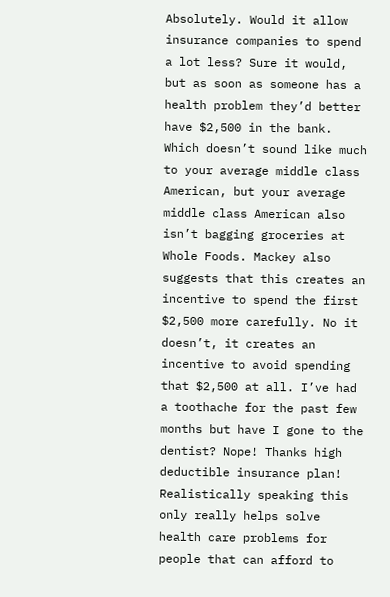Absolutely. Would it allow insurance companies to spend a lot less? Sure it would, but as soon as someone has a health problem they’d better have $2,500 in the bank. Which doesn’t sound like much to your average middle class American, but your average middle class American also isn’t bagging groceries at Whole Foods. Mackey also suggests that this creates an incentive to spend the first $2,500 more carefully. No it doesn’t, it creates an incentive to avoid spending that $2,500 at all. I’ve had a toothache for the past few months but have I gone to the dentist? Nope! Thanks high deductible insurance plan! Realistically speaking this only really helps solve health care problems for people that can afford to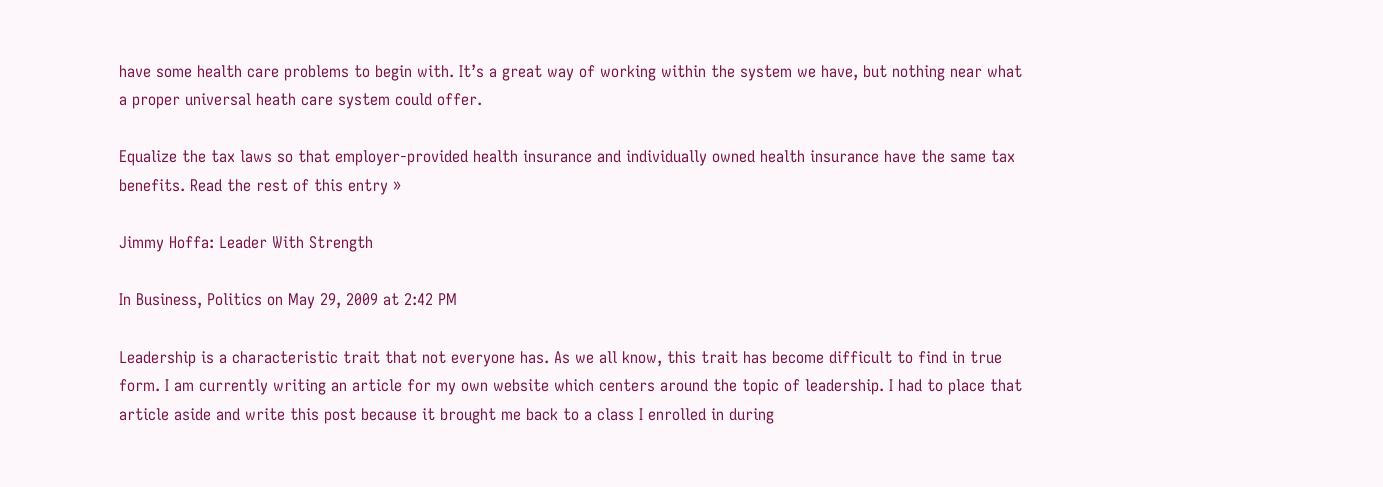have some health care problems to begin with. It’s a great way of working within the system we have, but nothing near what a proper universal heath care system could offer.

Equalize the tax laws so that employer-provided health insurance and individually owned health insurance have the same tax benefits. Read the rest of this entry »

Jimmy Hoffa: Leader With Strength

In Business, Politics on May 29, 2009 at 2:42 PM

Leadership is a characteristic trait that not everyone has. As we all know, this trait has become difficult to find in true form. I am currently writing an article for my own website which centers around the topic of leadership. I had to place that article aside and write this post because it brought me back to a class I enrolled in during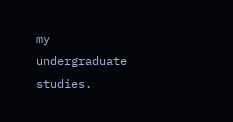my undergraduate studies.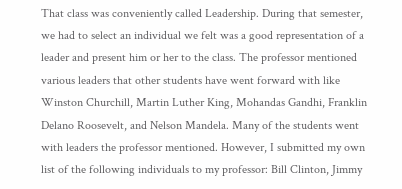That class was conveniently called Leadership. During that semester, we had to select an individual we felt was a good representation of a leader and present him or her to the class. The professor mentioned various leaders that other students have went forward with like Winston Churchill, Martin Luther King, Mohandas Gandhi, Franklin Delano Roosevelt, and Nelson Mandela. Many of the students went with leaders the professor mentioned. However, I submitted my own list of the following individuals to my professor: Bill Clinton, Jimmy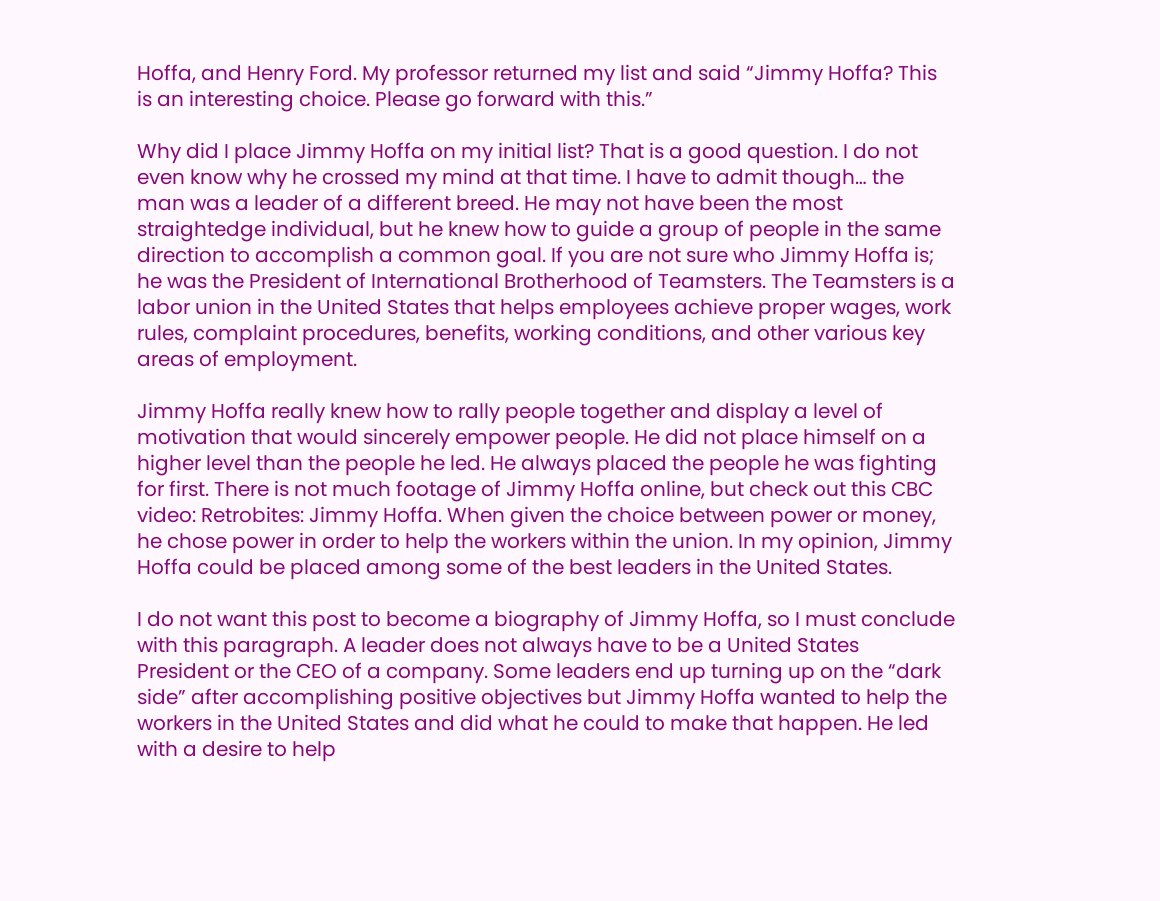Hoffa, and Henry Ford. My professor returned my list and said “Jimmy Hoffa? This is an interesting choice. Please go forward with this.”

Why did I place Jimmy Hoffa on my initial list? That is a good question. I do not even know why he crossed my mind at that time. I have to admit though… the man was a leader of a different breed. He may not have been the most straightedge individual, but he knew how to guide a group of people in the same direction to accomplish a common goal. If you are not sure who Jimmy Hoffa is; he was the President of International Brotherhood of Teamsters. The Teamsters is a labor union in the United States that helps employees achieve proper wages, work rules, complaint procedures, benefits, working conditions, and other various key areas of employment.

Jimmy Hoffa really knew how to rally people together and display a level of motivation that would sincerely empower people. He did not place himself on a higher level than the people he led. He always placed the people he was fighting for first. There is not much footage of Jimmy Hoffa online, but check out this CBC video: Retrobites: Jimmy Hoffa. When given the choice between power or money, he chose power in order to help the workers within the union. In my opinion, Jimmy Hoffa could be placed among some of the best leaders in the United States.

I do not want this post to become a biography of Jimmy Hoffa, so I must conclude with this paragraph. A leader does not always have to be a United States President or the CEO of a company. Some leaders end up turning up on the “dark side” after accomplishing positive objectives but Jimmy Hoffa wanted to help the workers in the United States and did what he could to make that happen. He led with a desire to help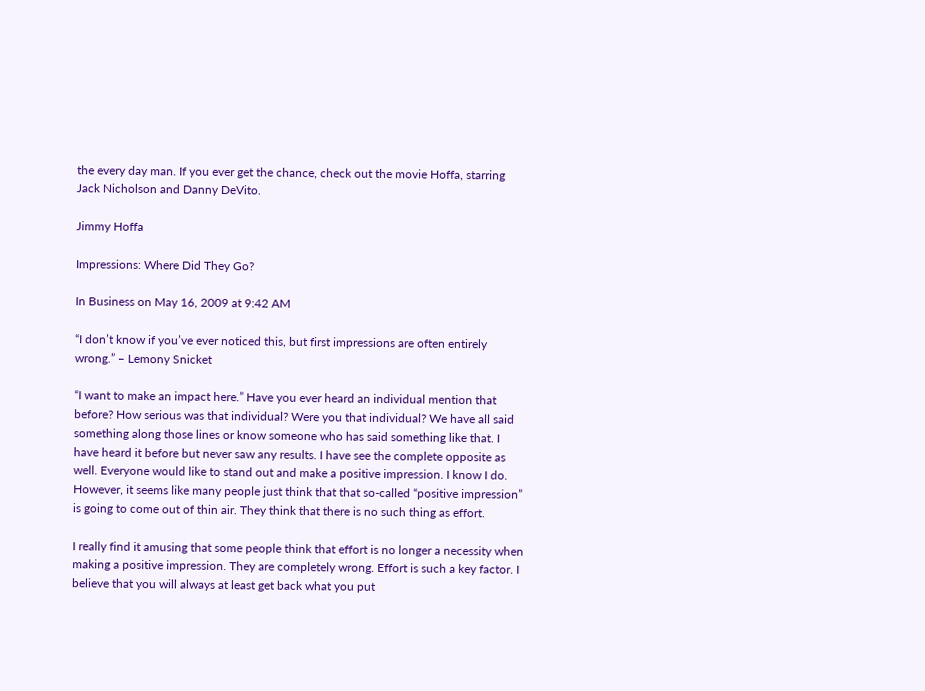the every day man. If you ever get the chance, check out the movie Hoffa, starring Jack Nicholson and Danny DeVito.

Jimmy Hoffa

Impressions: Where Did They Go?

In Business on May 16, 2009 at 9:42 AM

“I don’t know if you’ve ever noticed this, but first impressions are often entirely wrong.” – Lemony Snicket

“I want to make an impact here.” Have you ever heard an individual mention that before? How serious was that individual? Were you that individual? We have all said something along those lines or know someone who has said something like that. I have heard it before but never saw any results. I have see the complete opposite as well. Everyone would like to stand out and make a positive impression. I know I do. However, it seems like many people just think that that so-called “positive impression” is going to come out of thin air. They think that there is no such thing as effort.

I really find it amusing that some people think that effort is no longer a necessity when making a positive impression. They are completely wrong. Effort is such a key factor. I believe that you will always at least get back what you put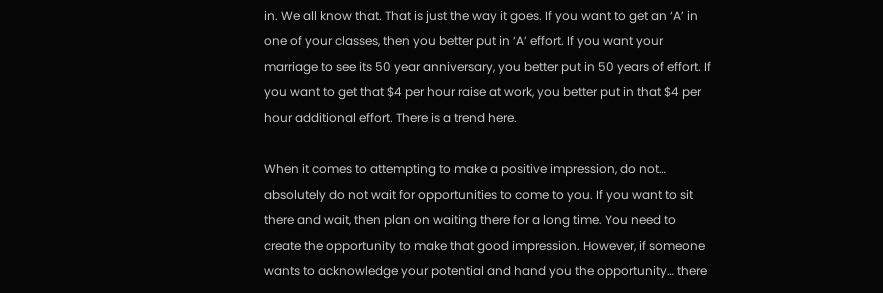in. We all know that. That is just the way it goes. If you want to get an ‘A’ in one of your classes, then you better put in ‘A’ effort. If you want your marriage to see its 50 year anniversary, you better put in 50 years of effort. If you want to get that $4 per hour raise at work, you better put in that $4 per hour additional effort. There is a trend here.

When it comes to attempting to make a positive impression, do not… absolutely do not wait for opportunities to come to you. If you want to sit there and wait, then plan on waiting there for a long time. You need to create the opportunity to make that good impression. However, if someone wants to acknowledge your potential and hand you the opportunity… there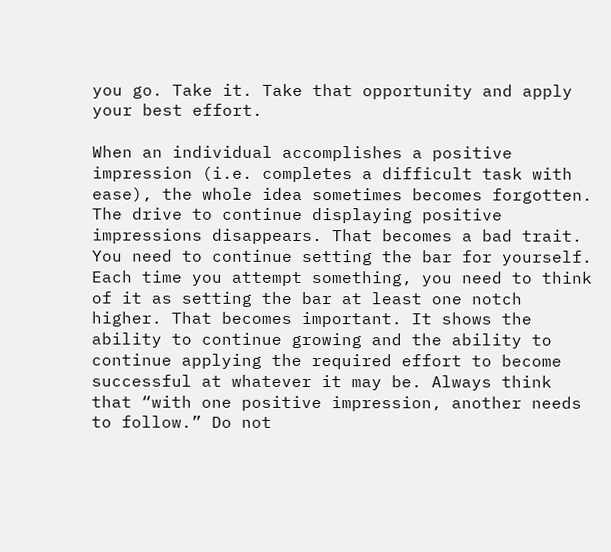you go. Take it. Take that opportunity and apply your best effort.

When an individual accomplishes a positive impression (i.e. completes a difficult task with ease), the whole idea sometimes becomes forgotten. The drive to continue displaying positive impressions disappears. That becomes a bad trait. You need to continue setting the bar for yourself. Each time you attempt something, you need to think of it as setting the bar at least one notch higher. That becomes important. It shows the ability to continue growing and the ability to continue applying the required effort to become successful at whatever it may be. Always think that “with one positive impression, another needs to follow.” Do not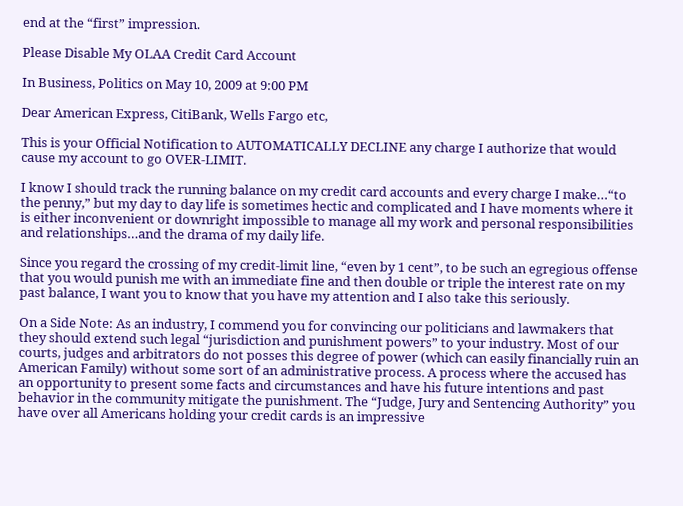end at the “first” impression.

Please Disable My OLAA Credit Card Account

In Business, Politics on May 10, 2009 at 9:00 PM

Dear American Express, CitiBank, Wells Fargo etc,

This is your Official Notification to AUTOMATICALLY DECLINE any charge I authorize that would cause my account to go OVER-LIMIT.

I know I should track the running balance on my credit card accounts and every charge I make…“to the penny,” but my day to day life is sometimes hectic and complicated and I have moments where it is either inconvenient or downright impossible to manage all my work and personal responsibilities and relationships…and the drama of my daily life.

Since you regard the crossing of my credit-limit line, “even by 1 cent”, to be such an egregious offense that you would punish me with an immediate fine and then double or triple the interest rate on my past balance, I want you to know that you have my attention and I also take this seriously.

On a Side Note: As an industry, I commend you for convincing our politicians and lawmakers that they should extend such legal “jurisdiction and punishment powers” to your industry. Most of our courts, judges and arbitrators do not posses this degree of power (which can easily financially ruin an American Family) without some sort of an administrative process. A process where the accused has an opportunity to present some facts and circumstances and have his future intentions and past behavior in the community mitigate the punishment. The “Judge, Jury and Sentencing Authority” you have over all Americans holding your credit cards is an impressive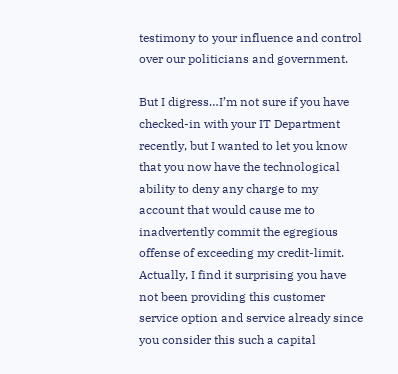testimony to your influence and control over our politicians and government.

But I digress…I’m not sure if you have checked-in with your IT Department recently, but I wanted to let you know that you now have the technological ability to deny any charge to my account that would cause me to inadvertently commit the egregious offense of exceeding my credit-limit. Actually, I find it surprising you have not been providing this customer service option and service already since you consider this such a capital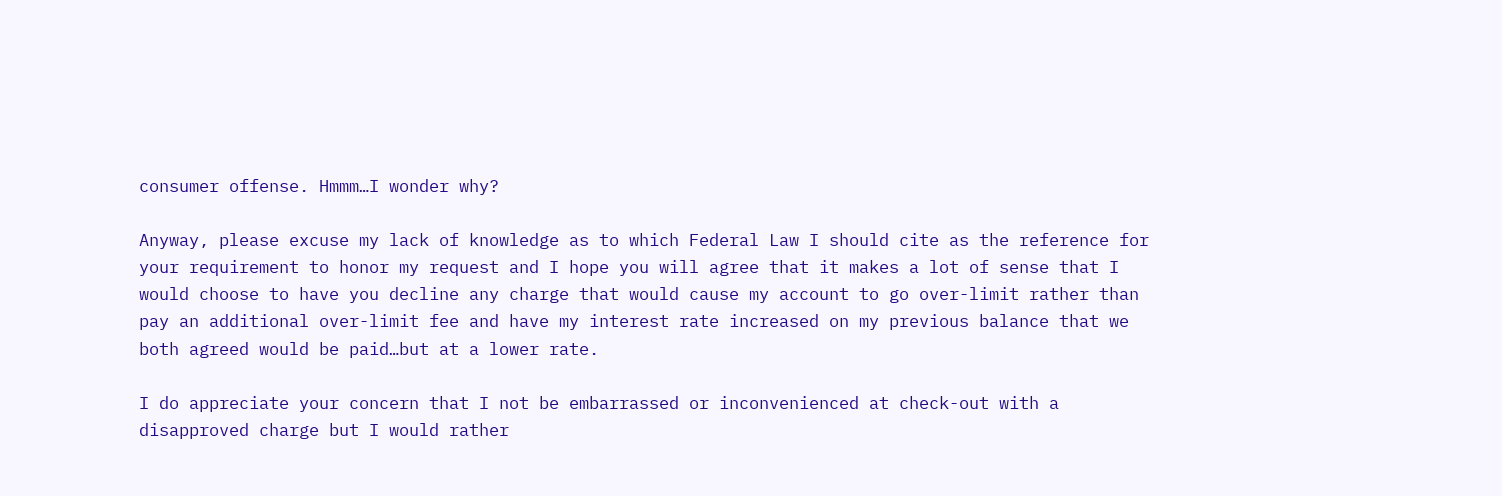consumer offense. Hmmm…I wonder why?

Anyway, please excuse my lack of knowledge as to which Federal Law I should cite as the reference for your requirement to honor my request and I hope you will agree that it makes a lot of sense that I would choose to have you decline any charge that would cause my account to go over-limit rather than pay an additional over-limit fee and have my interest rate increased on my previous balance that we both agreed would be paid…but at a lower rate.

I do appreciate your concern that I not be embarrassed or inconvenienced at check-out with a disapproved charge but I would rather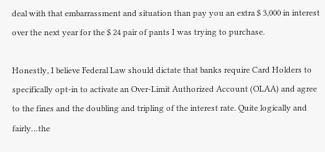deal with that embarrassment and situation than pay you an extra $ 3,000 in interest over the next year for the $ 24 pair of pants I was trying to purchase.

Honestly, I believe Federal Law should dictate that banks require Card Holders to specifically opt-in to activate an Over-Limit Authorized Account (OLAA) and agree to the fines and the doubling and tripling of the interest rate. Quite logically and fairly…the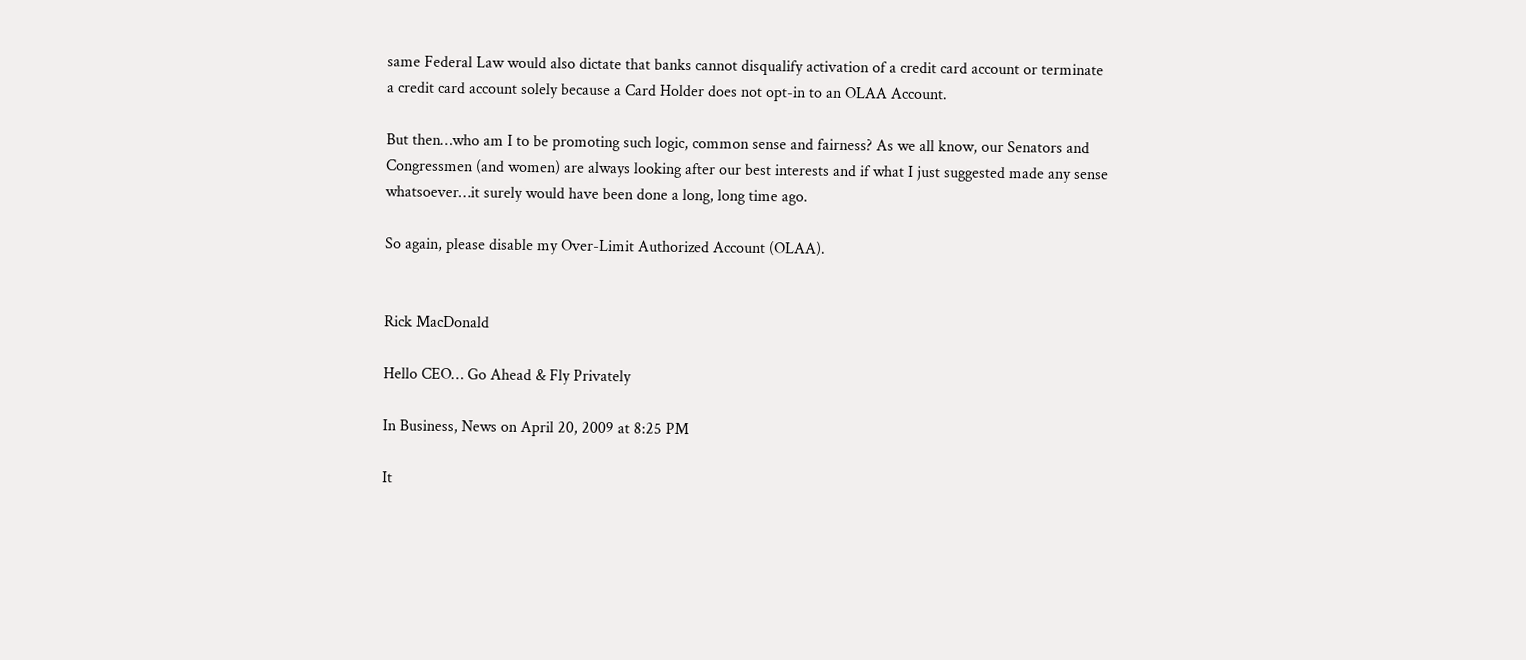same Federal Law would also dictate that banks cannot disqualify activation of a credit card account or terminate a credit card account solely because a Card Holder does not opt-in to an OLAA Account.

But then…who am I to be promoting such logic, common sense and fairness? As we all know, our Senators and Congressmen (and women) are always looking after our best interests and if what I just suggested made any sense whatsoever…it surely would have been done a long, long time ago.

So again, please disable my Over-Limit Authorized Account (OLAA).


Rick MacDonald

Hello CEO… Go Ahead & Fly Privately

In Business, News on April 20, 2009 at 8:25 PM

It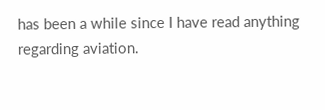has been a while since I have read anything regarding aviation.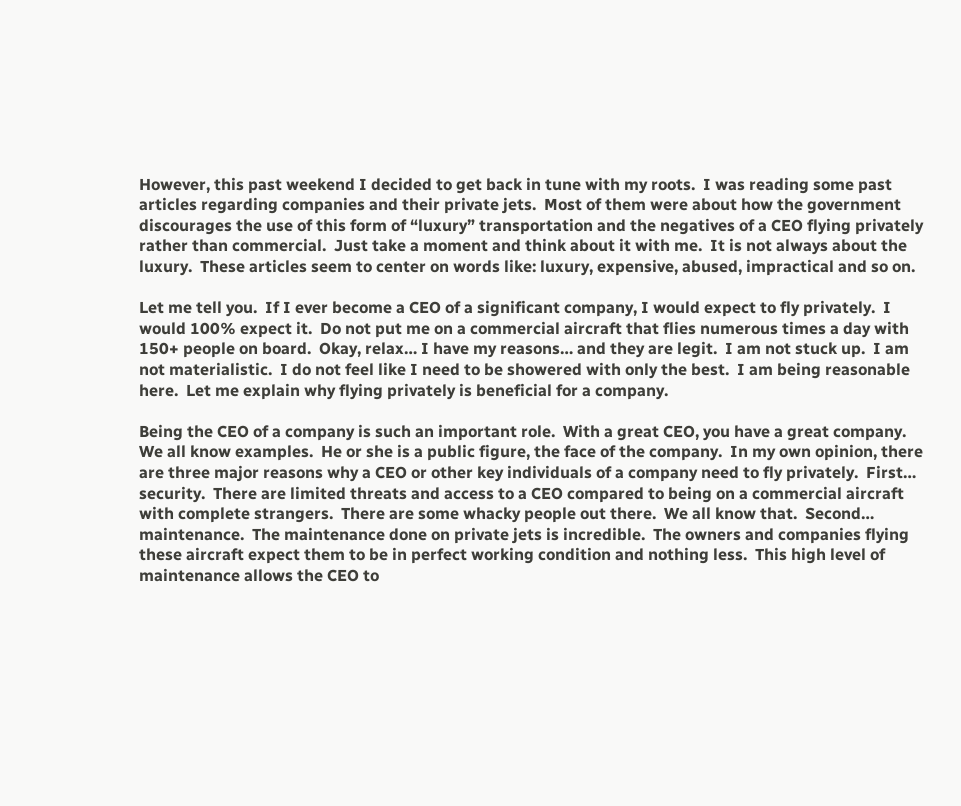However, this past weekend I decided to get back in tune with my roots.  I was reading some past articles regarding companies and their private jets.  Most of them were about how the government discourages the use of this form of “luxury” transportation and the negatives of a CEO flying privately rather than commercial.  Just take a moment and think about it with me.  It is not always about the luxury.  These articles seem to center on words like: luxury, expensive, abused, impractical and so on.

Let me tell you.  If I ever become a CEO of a significant company, I would expect to fly privately.  I would 100% expect it.  Do not put me on a commercial aircraft that flies numerous times a day with 150+ people on board.  Okay, relax… I have my reasons… and they are legit.  I am not stuck up.  I am not materialistic.  I do not feel like I need to be showered with only the best.  I am being reasonable here.  Let me explain why flying privately is beneficial for a company.

Being the CEO of a company is such an important role.  With a great CEO, you have a great company.  We all know examples.  He or she is a public figure, the face of the company.  In my own opinion, there are three major reasons why a CEO or other key individuals of a company need to fly privately.  First… security.  There are limited threats and access to a CEO compared to being on a commercial aircraft with complete strangers.  There are some whacky people out there.  We all know that.  Second… maintenance.  The maintenance done on private jets is incredible.  The owners and companies flying these aircraft expect them to be in perfect working condition and nothing less.  This high level of maintenance allows the CEO to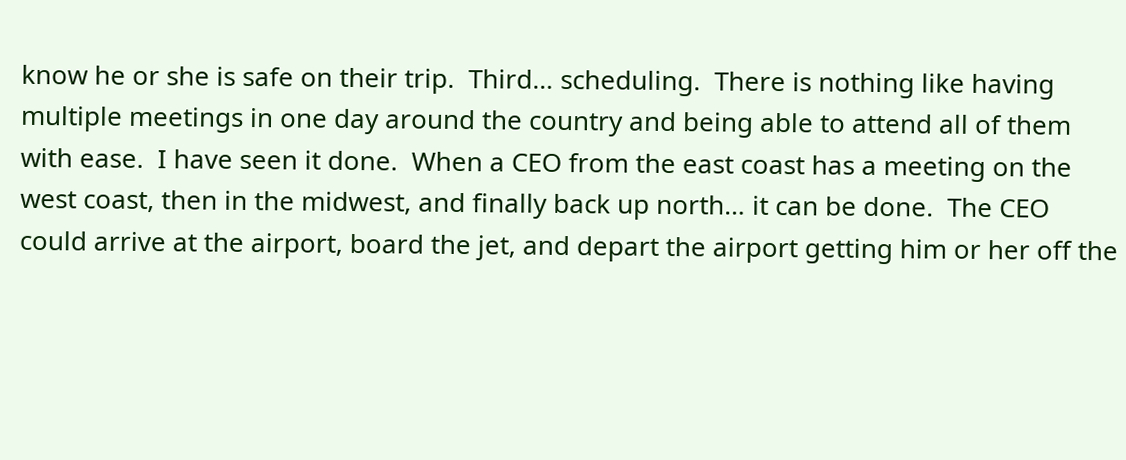know he or she is safe on their trip.  Third… scheduling.  There is nothing like having multiple meetings in one day around the country and being able to attend all of them with ease.  I have seen it done.  When a CEO from the east coast has a meeting on the west coast, then in the midwest, and finally back up north… it can be done.  The CEO could arrive at the airport, board the jet, and depart the airport getting him or her off the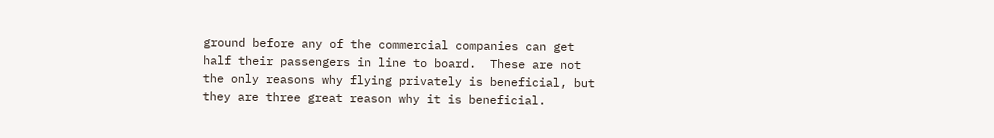ground before any of the commercial companies can get half their passengers in line to board.  These are not the only reasons why flying privately is beneficial, but they are three great reason why it is beneficial.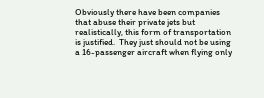Obviously there have been companies that abuse their private jets but realistically, this form of transportation is justified.  They just should not be using a 16-passenger aircraft when flying only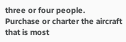three or four people.  Purchase or charter the aircraft that is most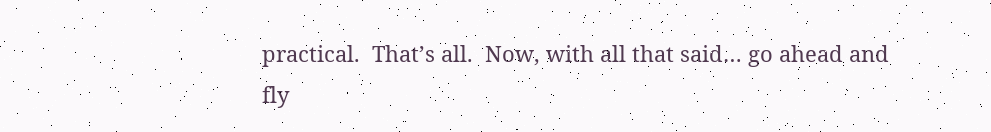practical.  That’s all.  Now, with all that said… go ahead and fly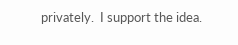privately.  I support the idea.